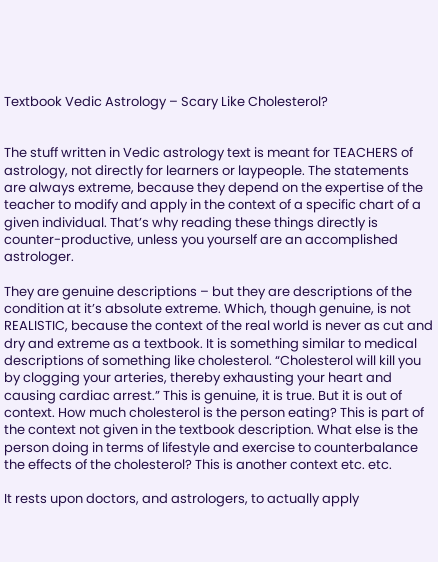Textbook Vedic Astrology – Scary Like Cholesterol?


The stuff written in Vedic astrology text is meant for TEACHERS of astrology, not directly for learners or laypeople. The statements are always extreme, because they depend on the expertise of the teacher to modify and apply in the context of a specific chart of a given individual. That’s why reading these things directly is counter-productive, unless you yourself are an accomplished astrologer.

They are genuine descriptions – but they are descriptions of the condition at it’s absolute extreme. Which, though genuine, is not REALISTIC, because the context of the real world is never as cut and dry and extreme as a textbook. It is something similar to medical descriptions of something like cholesterol. “Cholesterol will kill you by clogging your arteries, thereby exhausting your heart and causing cardiac arrest.” This is genuine, it is true. But it is out of context. How much cholesterol is the person eating? This is part of the context not given in the textbook description. What else is the person doing in terms of lifestyle and exercise to counterbalance the effects of the cholesterol? This is another context etc. etc.

It rests upon doctors, and astrologers, to actually apply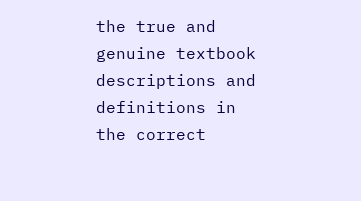the true and genuine textbook descriptions and definitions in the correct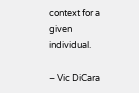context for a given individual.

– Vic DiCara